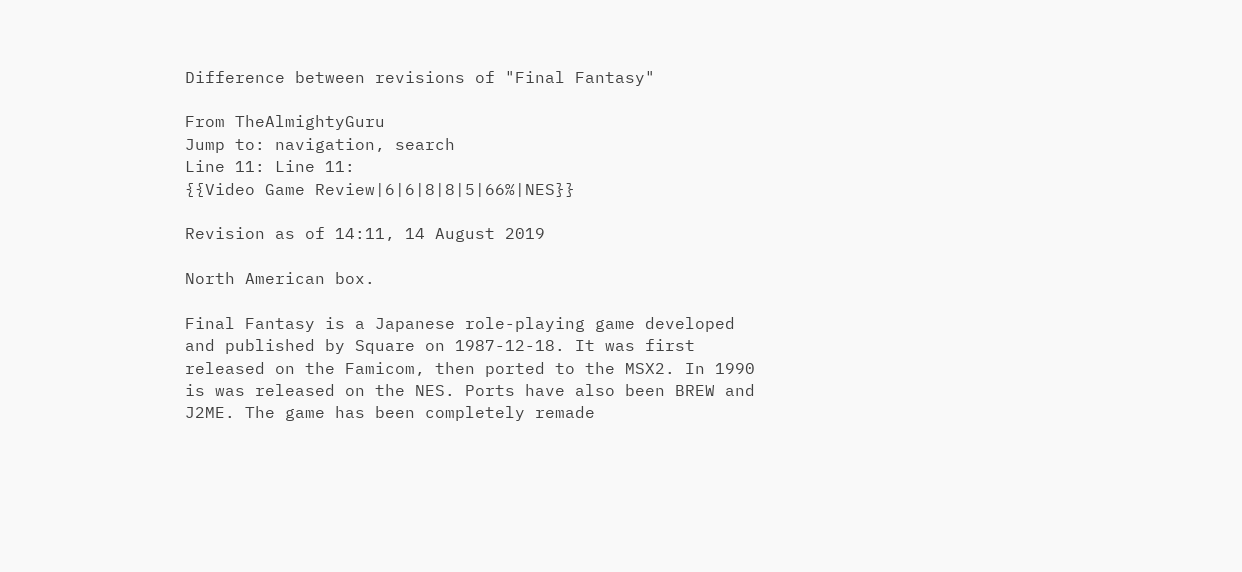Difference between revisions of "Final Fantasy"

From TheAlmightyGuru
Jump to: navigation, search
Line 11: Line 11:
{{Video Game Review|6|6|8|8|5|66%|NES}}

Revision as of 14:11, 14 August 2019

North American box.

Final Fantasy is a Japanese role-playing game developed and published by Square on 1987-12-18. It was first released on the Famicom, then ported to the MSX2. In 1990 is was released on the NES. Ports have also been BREW and J2ME. The game has been completely remade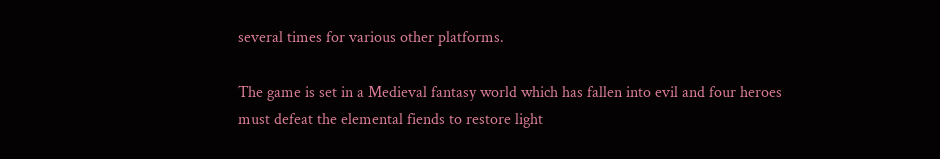several times for various other platforms.

The game is set in a Medieval fantasy world which has fallen into evil and four heroes must defeat the elemental fiends to restore light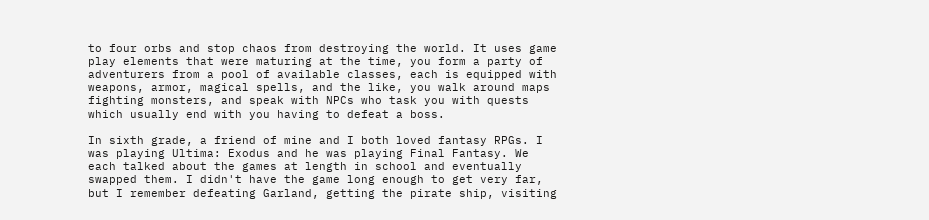to four orbs and stop chaos from destroying the world. It uses game play elements that were maturing at the time, you form a party of adventurers from a pool of available classes, each is equipped with weapons, armor, magical spells, and the like, you walk around maps fighting monsters, and speak with NPCs who task you with quests which usually end with you having to defeat a boss.

In sixth grade, a friend of mine and I both loved fantasy RPGs. I was playing Ultima: Exodus and he was playing Final Fantasy. We each talked about the games at length in school and eventually swapped them. I didn't have the game long enough to get very far, but I remember defeating Garland, getting the pirate ship, visiting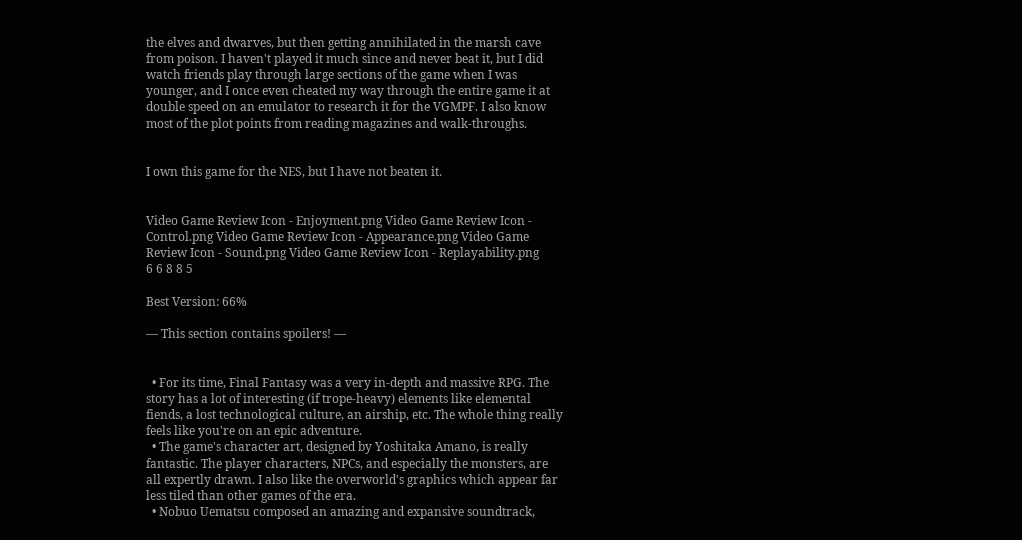the elves and dwarves, but then getting annihilated in the marsh cave from poison. I haven't played it much since and never beat it, but I did watch friends play through large sections of the game when I was younger, and I once even cheated my way through the entire game it at double speed on an emulator to research it for the VGMPF. I also know most of the plot points from reading magazines and walk-throughs.


I own this game for the NES, but I have not beaten it.


Video Game Review Icon - Enjoyment.png Video Game Review Icon - Control.png Video Game Review Icon - Appearance.png Video Game Review Icon - Sound.png Video Game Review Icon - Replayability.png
6 6 8 8 5

Best Version: 66%

— This section contains spoilers! —


  • For its time, Final Fantasy was a very in-depth and massive RPG. The story has a lot of interesting (if trope-heavy) elements like elemental fiends, a lost technological culture, an airship, etc. The whole thing really feels like you're on an epic adventure.
  • The game's character art, designed by Yoshitaka Amano, is really fantastic. The player characters, NPCs, and especially the monsters, are all expertly drawn. I also like the overworld's graphics which appear far less tiled than other games of the era.
  • Nobuo Uematsu composed an amazing and expansive soundtrack,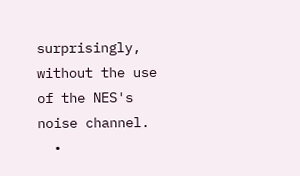surprisingly, without the use of the NES's noise channel.
  •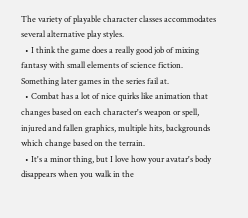The variety of playable character classes accommodates several alternative play styles.
  • I think the game does a really good job of mixing fantasy with small elements of science fiction. Something later games in the series fail at.
  • Combat has a lot of nice quirks like animation that changes based on each character's weapon or spell, injured and fallen graphics, multiple hits, backgrounds which change based on the terrain.
  • It's a minor thing, but I love how your avatar's body disappears when you walk in the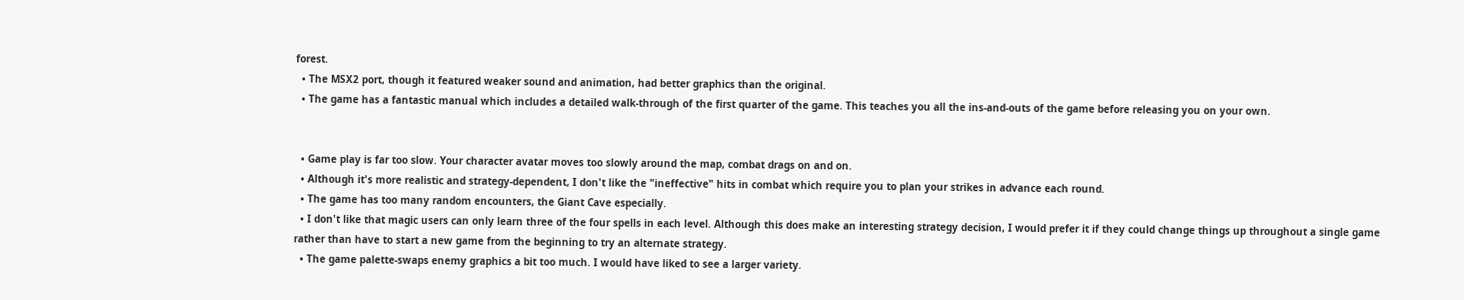forest.
  • The MSX2 port, though it featured weaker sound and animation, had better graphics than the original.
  • The game has a fantastic manual which includes a detailed walk-through of the first quarter of the game. This teaches you all the ins-and-outs of the game before releasing you on your own.


  • Game play is far too slow. Your character avatar moves too slowly around the map, combat drags on and on.
  • Although it's more realistic and strategy-dependent, I don't like the "ineffective" hits in combat which require you to plan your strikes in advance each round.
  • The game has too many random encounters, the Giant Cave especially.
  • I don't like that magic users can only learn three of the four spells in each level. Although this does make an interesting strategy decision, I would prefer it if they could change things up throughout a single game rather than have to start a new game from the beginning to try an alternate strategy.
  • The game palette-swaps enemy graphics a bit too much. I would have liked to see a larger variety.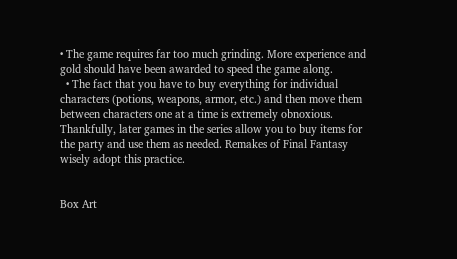• The game requires far too much grinding. More experience and gold should have been awarded to speed the game along.
  • The fact that you have to buy everything for individual characters (potions, weapons, armor, etc.) and then move them between characters one at a time is extremely obnoxious. Thankfully, later games in the series allow you to buy items for the party and use them as needed. Remakes of Final Fantasy wisely adopt this practice.


Box Art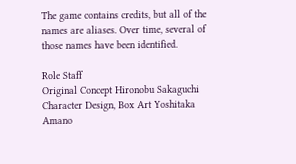The game contains credits, but all of the names are aliases. Over time, several of those names have been identified.

Role Staff
Original Concept Hironobu Sakaguchi
Character Design, Box Art Yoshitaka Amano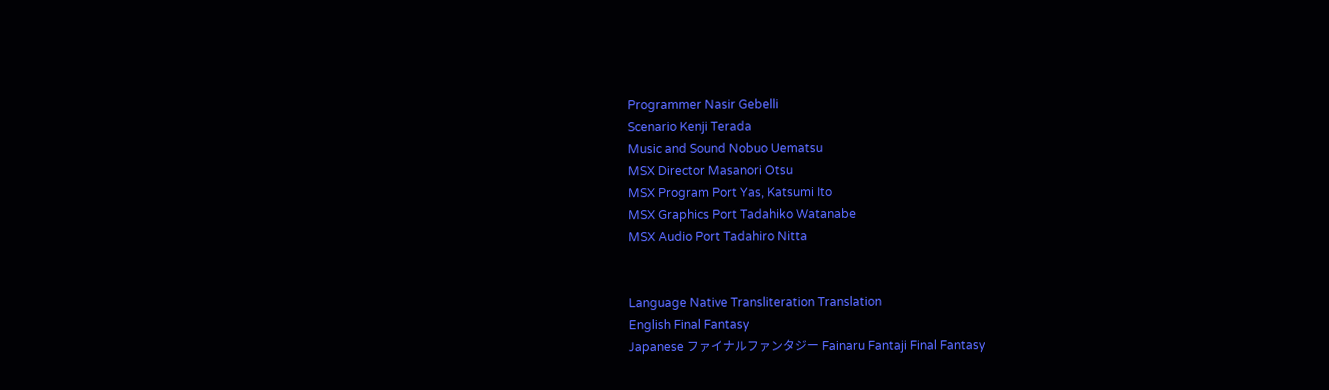Programmer Nasir Gebelli
Scenario Kenji Terada
Music and Sound Nobuo Uematsu
MSX Director Masanori Otsu
MSX Program Port Yas, Katsumi Ito
MSX Graphics Port Tadahiko Watanabe
MSX Audio Port Tadahiro Nitta


Language Native Transliteration Translation
English Final Fantasy
Japanese ファイナルファンタジー Fainaru Fantaji Final Fantasy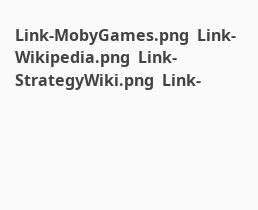Link-MobyGames.png  Link-Wikipedia.png  Link-StrategyWiki.png  Link-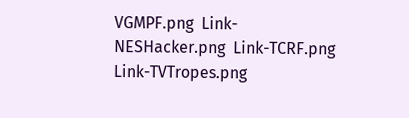VGMPF.png  Link-NESHacker.png  Link-TCRF.png  Link-TVTropes.png